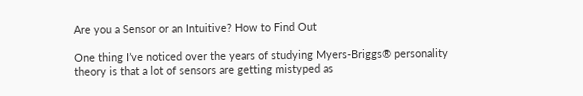Are you a Sensor or an Intuitive? How to Find Out

One thing I’ve noticed over the years of studying Myers-Briggs® personality theory is that a lot of sensors are getting mistyped as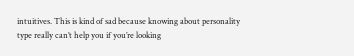intuitives. This is kind of sad because knowing about personality type really can’t help you if you’re looking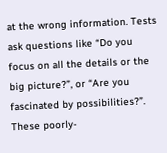at the wrong information. Tests ask questions like “Do you focus on all the details or the big picture?”, or “Are you fascinated by possibilities?”. These poorly-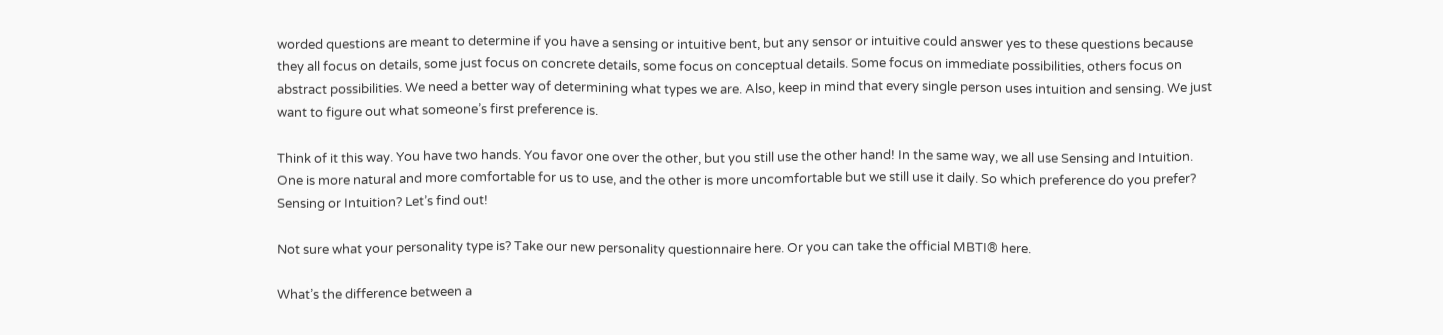worded questions are meant to determine if you have a sensing or intuitive bent, but any sensor or intuitive could answer yes to these questions because they all focus on details, some just focus on concrete details, some focus on conceptual details. Some focus on immediate possibilities, others focus on abstract possibilities. We need a better way of determining what types we are. Also, keep in mind that every single person uses intuition and sensing. We just want to figure out what someone’s first preference is.

Think of it this way. You have two hands. You favor one over the other, but you still use the other hand! In the same way, we all use Sensing and Intuition. One is more natural and more comfortable for us to use, and the other is more uncomfortable but we still use it daily. So which preference do you prefer? Sensing or Intuition? Let’s find out!

Not sure what your personality type is? Take our new personality questionnaire here. Or you can take the official MBTI® here.

What’s the difference between a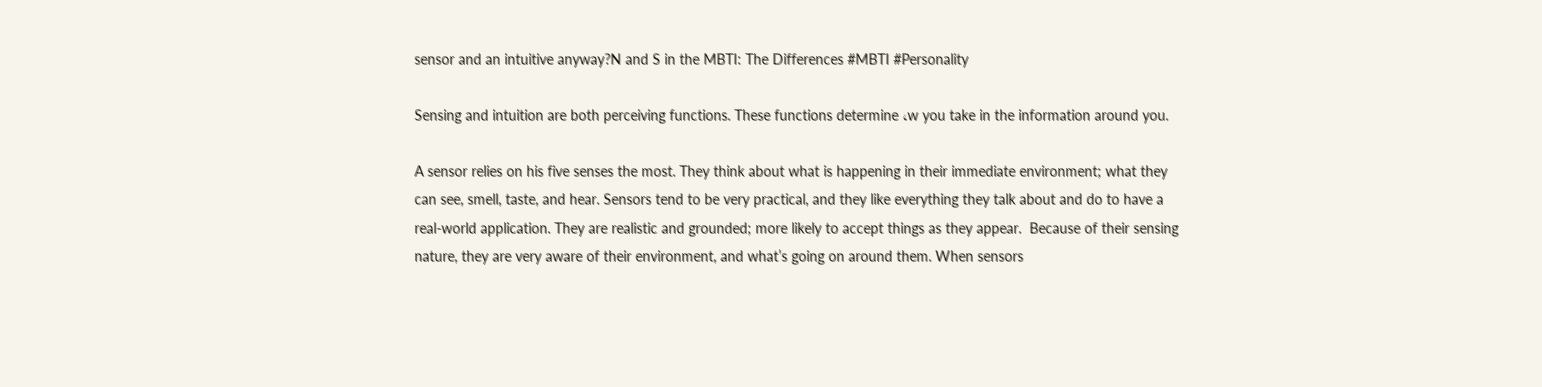sensor and an intuitive anyway?N and S in the MBTI: The Differences #MBTI #Personality

Sensing and intuition are both perceiving functions. These functions determine ،w you take in the information around you.

A sensor relies on his five senses the most. They think about what is happening in their immediate environment; what they can see, smell, taste, and hear. Sensors tend to be very practical, and they like everything they talk about and do to have a real-world application. They are realistic and grounded; more likely to accept things as they appear.  Because of their sensing nature, they are very aware of their environment, and what’s going on around them. When sensors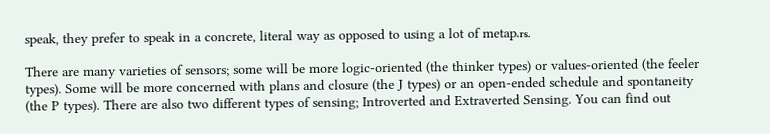speak, they prefer to speak in a concrete, literal way as opposed to using a lot of metap،rs.

There are many varieties of sensors; some will be more logic-oriented (the thinker types) or values-oriented (the feeler types). Some will be more concerned with plans and closure (the J types) or an open-ended schedule and spontaneity (the P types). There are also two different types of sensing; Introverted and Extraverted Sensing. You can find out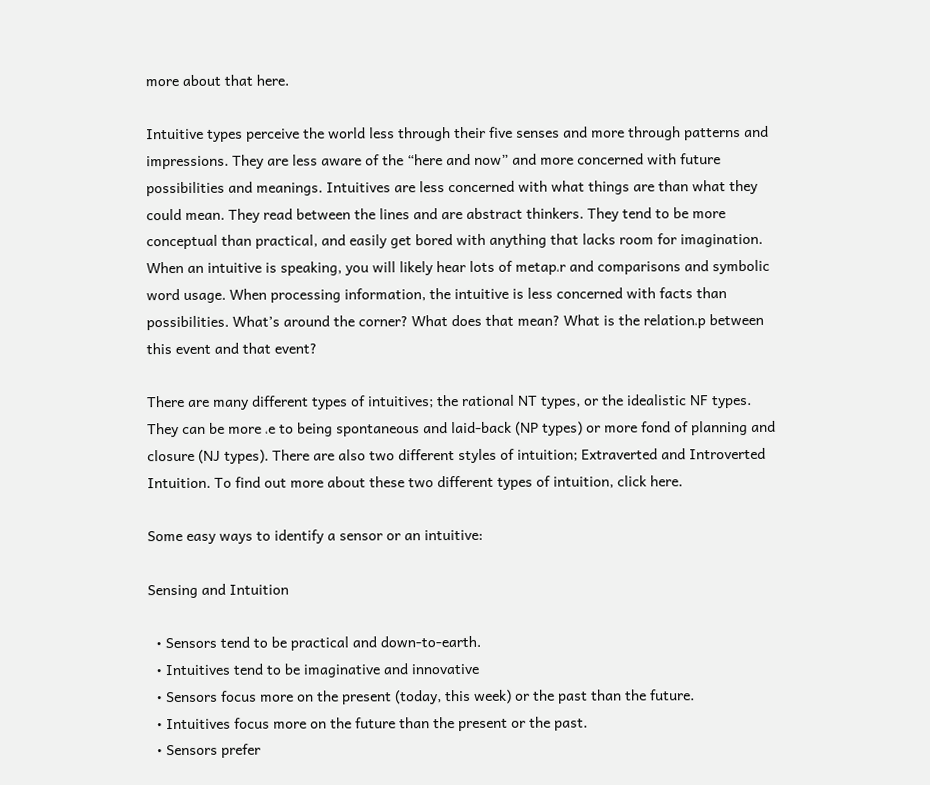more about that here.

Intuitive types perceive the world less through their five senses and more through patterns and impressions. They are less aware of the “here and now” and more concerned with future possibilities and meanings. Intuitives are less concerned with what things are than what they could mean. They read between the lines and are abstract thinkers. They tend to be more conceptual than practical, and easily get bored with anything that lacks room for imagination. When an intuitive is speaking, you will likely hear lots of metap،r and comparisons and symbolic word usage. When processing information, the intuitive is less concerned with facts than possibilities. What’s around the corner? What does that mean? What is the relation،p between this event and that event?

There are many different types of intuitives; the rational NT types, or the idealistic NF types. They can be more ،e to being spontaneous and laid-back (NP types) or more fond of planning and closure (NJ types). There are also two different styles of intuition; Extraverted and Introverted Intuition. To find out more about these two different types of intuition, click here.

Some easy ways to identify a sensor or an intuitive:

Sensing and Intuition

  • Sensors tend to be practical and down-to-earth.
  • Intuitives tend to be imaginative and innovative
  • Sensors focus more on the present (today, this week) or the past than the future.
  • Intuitives focus more on the future than the present or the past.
  • Sensors prefer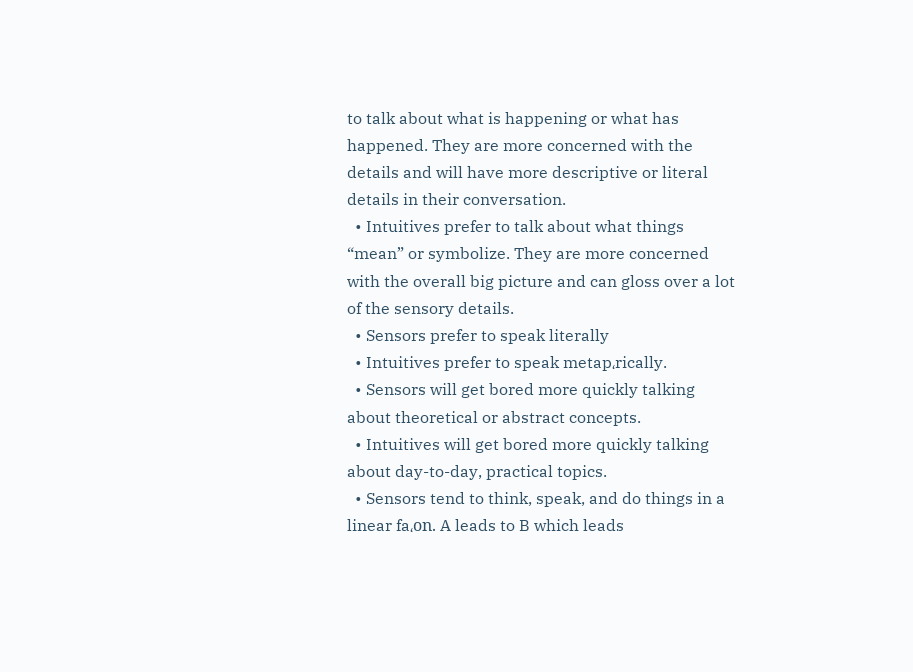to talk about what is happening or what has happened. They are more concerned with the details and will have more descriptive or literal details in their conversation.
  • Intuitives prefer to talk about what things “mean” or symbolize. They are more concerned with the overall big picture and can gloss over a lot of the sensory details.
  • Sensors prefer to speak literally
  • Intuitives prefer to speak metap،rically.
  • Sensors will get bored more quickly talking about theoretical or abstract concepts.
  • Intuitives will get bored more quickly talking about day-to-day, practical topics.
  • Sensors tend to think, speak, and do things in a linear fa،on. A leads to B which leads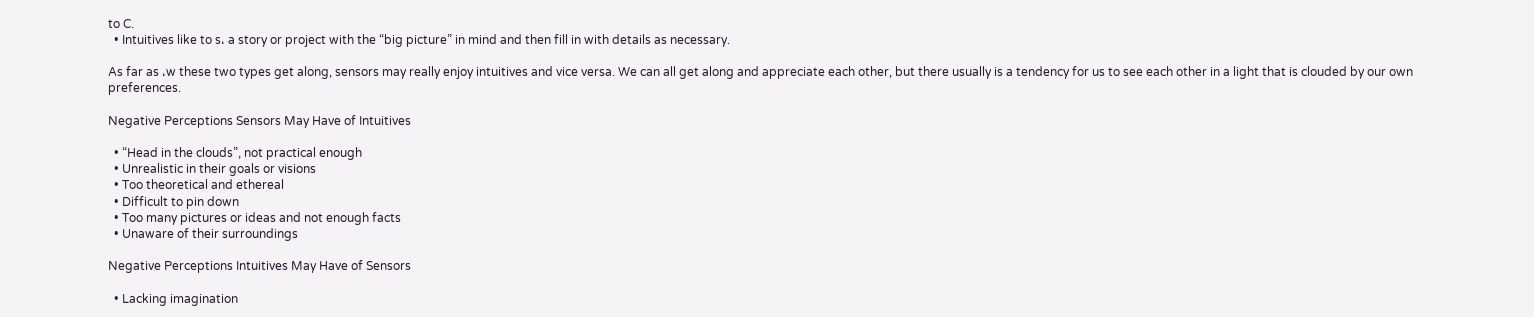to C.
  • Intuitives like to s، a story or project with the “big picture” in mind and then fill in with details as necessary.

As far as ،w these two types get along, sensors may really enjoy intuitives and vice versa. We can all get along and appreciate each other, but there usually is a tendency for us to see each other in a light that is clouded by our own preferences.

Negative Perceptions Sensors May Have of Intuitives

  • “Head in the clouds”, not practical enough
  • Unrealistic in their goals or visions
  • Too theoretical and ethereal
  • Difficult to pin down
  • Too many pictures or ideas and not enough facts
  • Unaware of their surroundings

Negative Perceptions Intuitives May Have of Sensors

  • Lacking imagination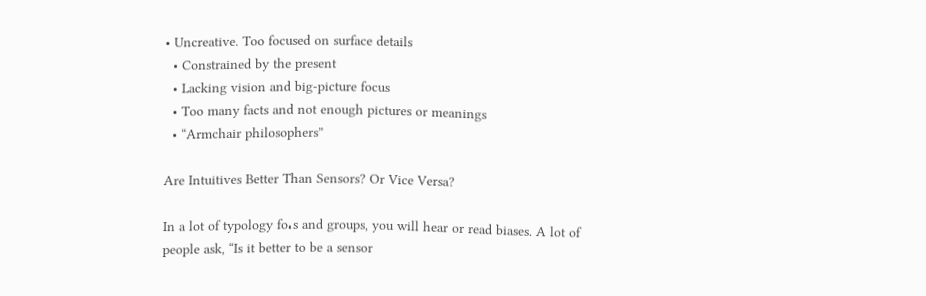• Uncreative. Too focused on surface details
  • Constrained by the present
  • Lacking vision and big-picture focus
  • Too many facts and not enough pictures or meanings
  • “Armchair philosophers”

Are Intuitives Better Than Sensors? Or Vice Versa?

In a lot of typology fo،s and groups, you will hear or read biases. A lot of people ask, “Is it better to be a sensor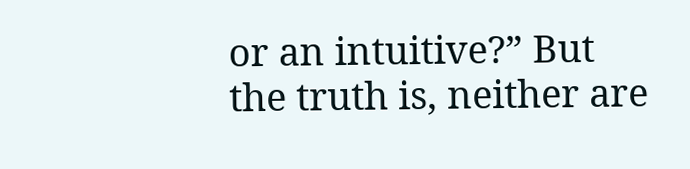or an intuitive?” But the truth is, neither are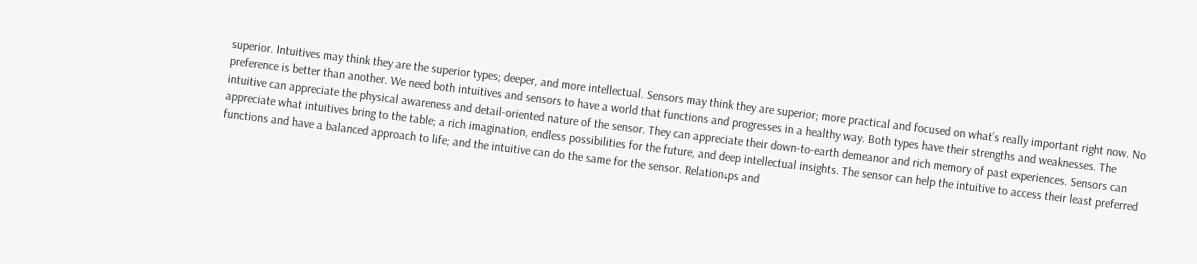superior. Intuitives may think they are the superior types; deeper, and more intellectual. Sensors may think they are superior; more practical and focused on what’s really important right now. No preference is better than another. We need both intuitives and sensors to have a world that functions and progresses in a healthy way. Both types have their strengths and weaknesses. The intuitive can appreciate the physical awareness and detail-oriented nature of the sensor. They can appreciate their down-to-earth demeanor and rich memory of past experiences. Sensors can appreciate what intuitives bring to the table; a rich imagination, endless possibilities for the future, and deep intellectual insights. The sensor can help the intuitive to access their least preferred functions and have a balanced approach to life; and the intuitive can do the same for the sensor. Relation،ps and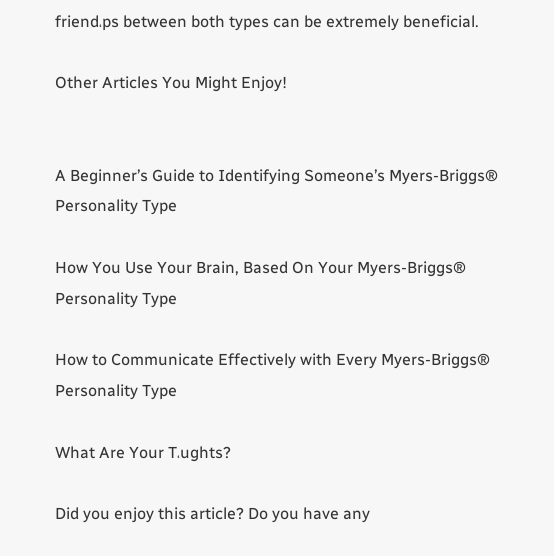friend،ps between both types can be extremely beneficial.

Other Articles You Might Enjoy!


A Beginner’s Guide to Identifying Someone’s Myers-Briggs® Personality Type

How You Use Your Brain, Based On Your Myers-Briggs® Personality Type

How to Communicate Effectively with Every Myers-Briggs® Personality Type

What Are Your T،ughts?

Did you enjoy this article? Do you have any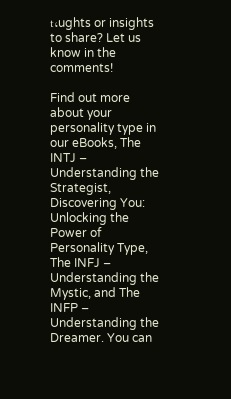t،ughts or insights to share? Let us know in the comments!

Find out more about your personality type in our eBooks, The INTJ – Understanding the Strategist, Discovering You: Unlocking the Power of Personality Type,  The INFJ – Understanding the Mystic, and The INFP – Understanding the Dreamer. You can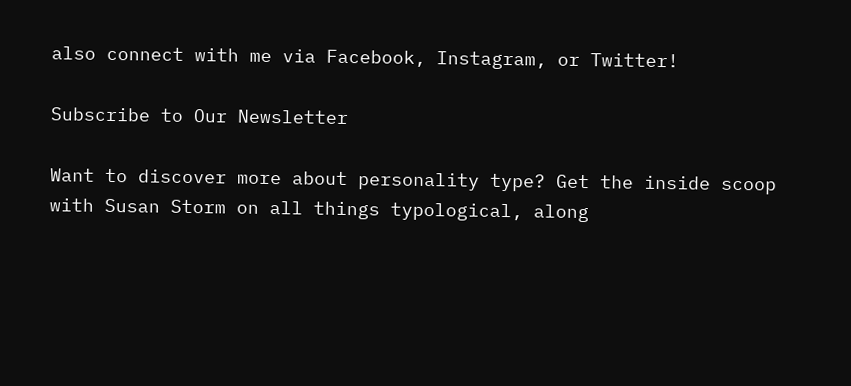also connect with me via Facebook, Instagram, or Twitter!

Subscribe to Our Newsletter

Want to discover more about personality type? Get the inside scoop with Susan Storm on all things typological, along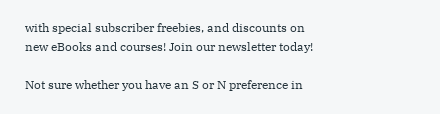with special subscriber freebies, and discounts on new eBooks and courses! Join our newsletter today!

Not sure whether you have an S or N preference in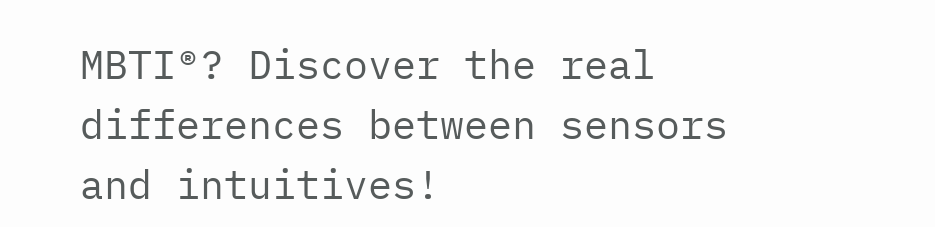MBTI®? Discover the real differences between sensors and intuitives!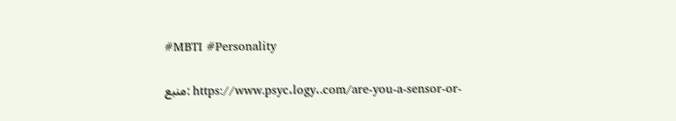#MBTI #Personality

منبع: https://www.psyc،logy،.com/are-you-a-sensor-or-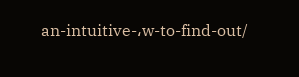an-intuitive-،w-to-find-out/